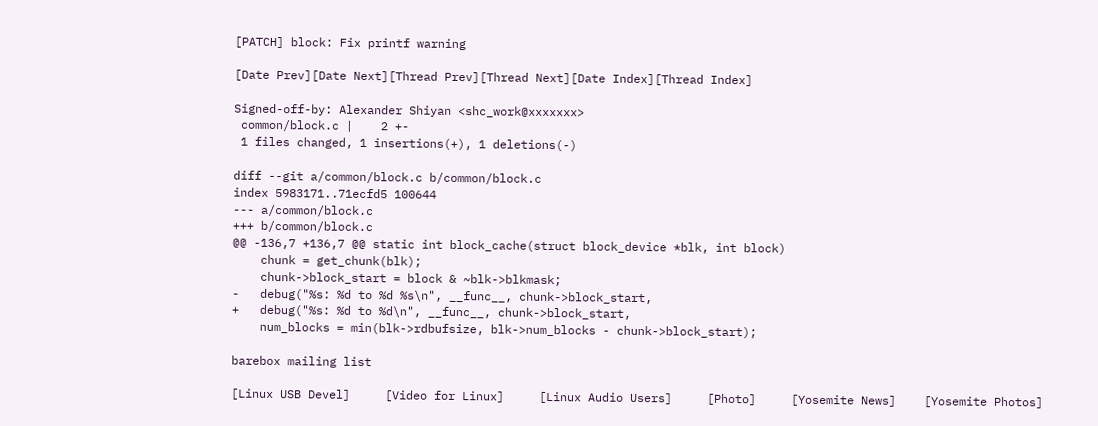[PATCH] block: Fix printf warning

[Date Prev][Date Next][Thread Prev][Thread Next][Date Index][Thread Index]

Signed-off-by: Alexander Shiyan <shc_work@xxxxxxx>
 common/block.c |    2 +-
 1 files changed, 1 insertions(+), 1 deletions(-)

diff --git a/common/block.c b/common/block.c
index 5983171..71ecfd5 100644
--- a/common/block.c
+++ b/common/block.c
@@ -136,7 +136,7 @@ static int block_cache(struct block_device *blk, int block)
    chunk = get_chunk(blk);
    chunk->block_start = block & ~blk->blkmask;
-   debug("%s: %d to %d %s\n", __func__, chunk->block_start,
+   debug("%s: %d to %d\n", __func__, chunk->block_start,
    num_blocks = min(blk->rdbufsize, blk->num_blocks - chunk->block_start);

barebox mailing list

[Linux USB Devel]     [Video for Linux]     [Linux Audio Users]     [Photo]     [Yosemite News]    [Yosemite Photos]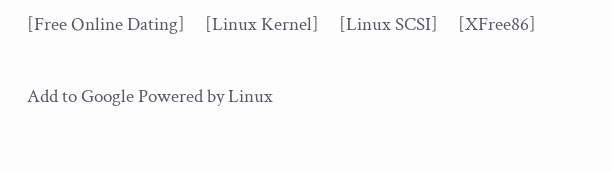[Free Online Dating]     [Linux Kernel]     [Linux SCSI]     [XFree86]

Add to Google Powered by Linux